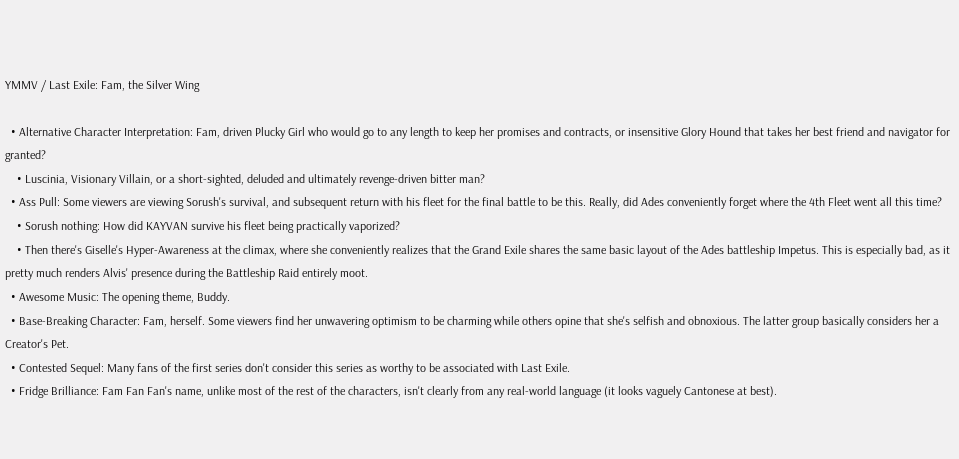YMMV / Last Exile: Fam, the Silver Wing

  • Alternative Character Interpretation: Fam, driven Plucky Girl who would go to any length to keep her promises and contracts, or insensitive Glory Hound that takes her best friend and navigator for granted?
    • Luscinia, Visionary Villain, or a short-sighted, deluded and ultimately revenge-driven bitter man?
  • Ass Pull: Some viewers are viewing Sorush's survival, and subsequent return with his fleet for the final battle to be this. Really, did Ades conveniently forget where the 4th Fleet went all this time?
    • Sorush nothing: How did KAYVAN survive his fleet being practically vaporized?
    • Then there's Giselle's Hyper-Awareness at the climax, where she conveniently realizes that the Grand Exile shares the same basic layout of the Ades battleship Impetus. This is especially bad, as it pretty much renders Alvis' presence during the Battleship Raid entirely moot.
  • Awesome Music: The opening theme, Buddy.
  • Base-Breaking Character: Fam, herself. Some viewers find her unwavering optimism to be charming while others opine that she's selfish and obnoxious. The latter group basically considers her a Creator's Pet.
  • Contested Sequel: Many fans of the first series don't consider this series as worthy to be associated with Last Exile.
  • Fridge Brilliance: Fam Fan Fan's name, unlike most of the rest of the characters, isn't clearly from any real-world language (it looks vaguely Cantonese at best).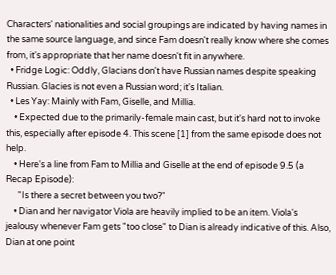Characters' nationalities and social groupings are indicated by having names in the same source language, and since Fam doesn't really know where she comes from, it's appropriate that her name doesn't fit in anywhere.
  • Fridge Logic: Oddly, Glacians don't have Russian names despite speaking Russian. Glacies is not even a Russian word; it's Italian.
  • Les Yay: Mainly with Fam, Giselle, and Millia.
    • Expected due to the primarily-female main cast, but it's hard not to invoke this, especially after episode 4. This scene [1] from the same episode does not help.
    • Here's a line from Fam to Millia and Giselle at the end of episode 9.5 (a Recap Episode):
      "Is there a secret between you two?"
    • Dian and her navigator Viola are heavily implied to be an item. Viola's jealousy whenever Fam gets "too close" to Dian is already indicative of this. Also, Dian at one point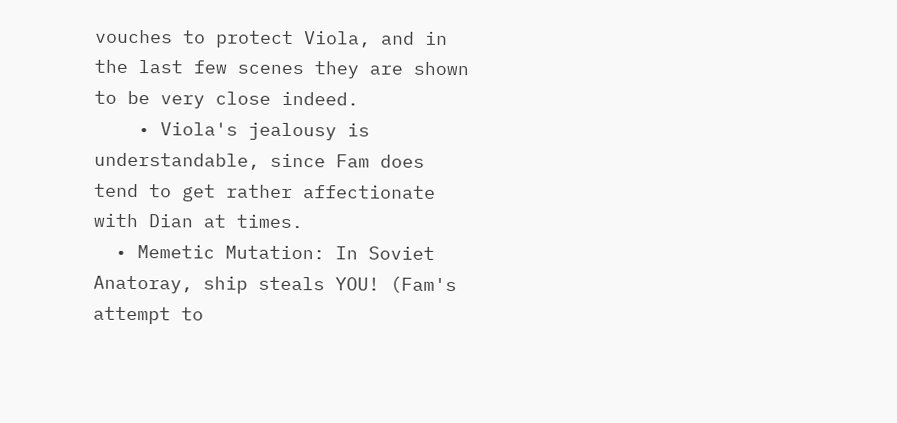vouches to protect Viola, and in the last few scenes they are shown to be very close indeed.
    • Viola's jealousy is understandable, since Fam does tend to get rather affectionate with Dian at times.
  • Memetic Mutation: In Soviet Anatoray, ship steals YOU! (Fam's attempt to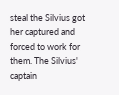steal the Silvius got her captured and forced to work for them. The Silvius' captain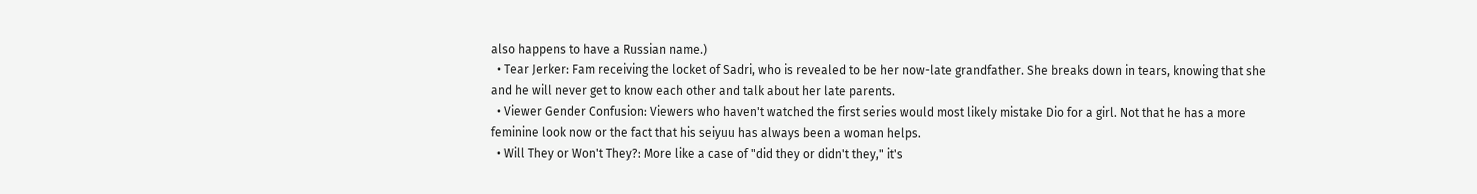also happens to have a Russian name.)
  • Tear Jerker: Fam receiving the locket of Sadri, who is revealed to be her now-late grandfather. She breaks down in tears, knowing that she and he will never get to know each other and talk about her late parents.
  • Viewer Gender Confusion: Viewers who haven't watched the first series would most likely mistake Dio for a girl. Not that he has a more feminine look now or the fact that his seiyuu has always been a woman helps.
  • Will They or Won't They?: More like a case of "did they or didn't they," it's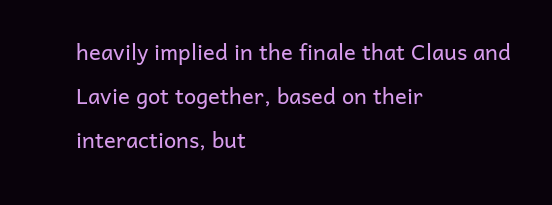heavily implied in the finale that Claus and Lavie got together, based on their interactions, but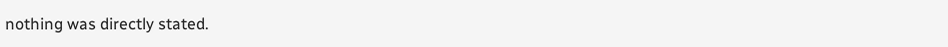nothing was directly stated.